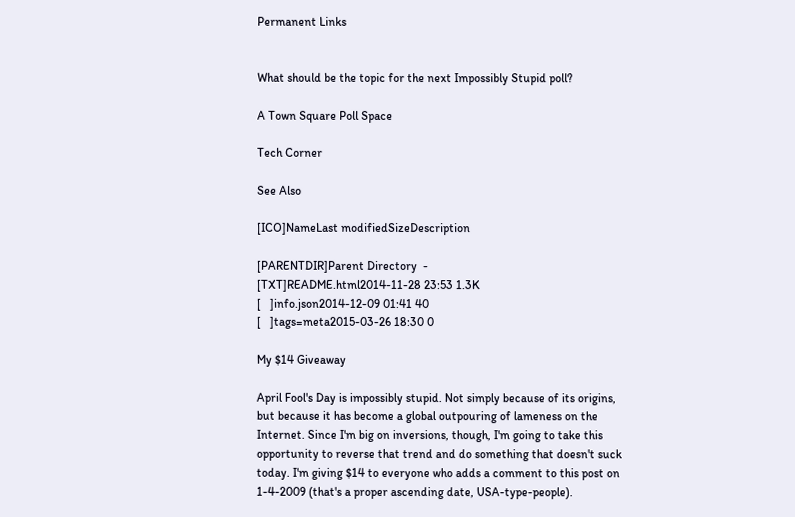Permanent Links


What should be the topic for the next Impossibly Stupid poll?

A Town Square Poll Space

Tech Corner

See Also

[ICO]NameLast modifiedSizeDescription

[PARENTDIR]Parent Directory  -
[TXT]README.html2014-11-28 23:53 1.3K
[   ]info.json2014-12-09 01:41 40
[   ]tags=meta2015-03-26 18:30 0

My $14 Giveaway

April Fool's Day is impossibly stupid. Not simply because of its origins, but because it has become a global outpouring of lameness on the Internet. Since I'm big on inversions, though, I'm going to take this opportunity to reverse that trend and do something that doesn't suck today. I'm giving $14 to everyone who adds a comment to this post on 1-4-2009 (that's a proper ascending date, USA-type-people).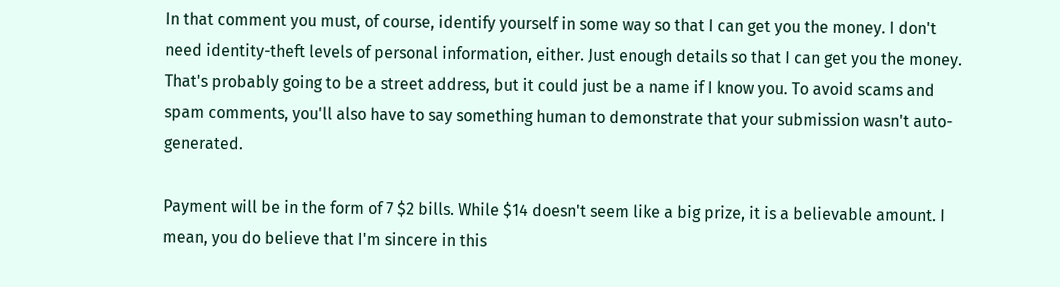In that comment you must, of course, identify yourself in some way so that I can get you the money. I don't need identity-theft levels of personal information, either. Just enough details so that I can get you the money. That's probably going to be a street address, but it could just be a name if I know you. To avoid scams and spam comments, you'll also have to say something human to demonstrate that your submission wasn't auto-generated.

Payment will be in the form of 7 $2 bills. While $14 doesn't seem like a big prize, it is a believable amount. I mean, you do believe that I'm sincere in this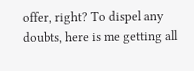offer, right? To dispel any doubts, here is me getting all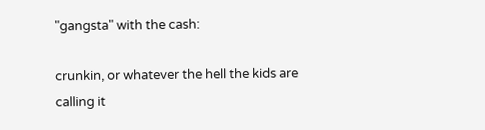"gangsta" with the cash:

crunkin, or whatever the hell the kids are calling it